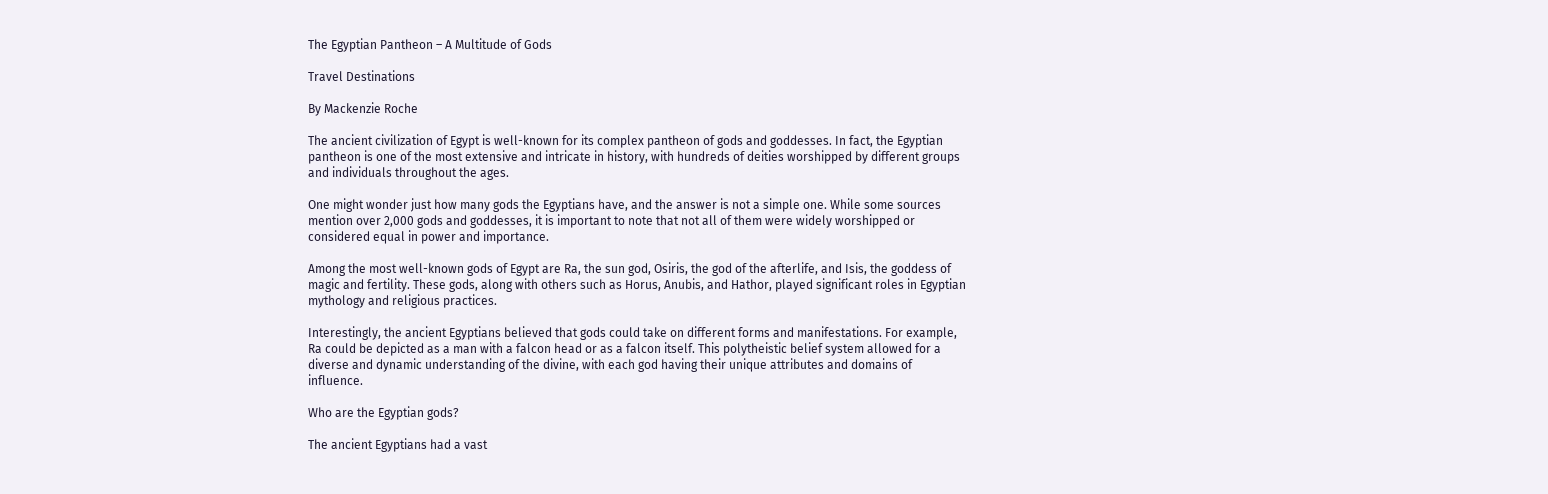The Egyptian Pantheon – A Multitude of Gods

Travel Destinations

By Mackenzie Roche

The ancient civilization of Egypt is well-known for its complex pantheon of gods and goddesses. In fact, the Egyptian pantheon is one of the most extensive and intricate in history, with hundreds of deities worshipped by different groups and individuals throughout the ages.

One might wonder just how many gods the Egyptians have, and the answer is not a simple one. While some sources mention over 2,000 gods and goddesses, it is important to note that not all of them were widely worshipped or considered equal in power and importance.

Among the most well-known gods of Egypt are Ra, the sun god, Osiris, the god of the afterlife, and Isis, the goddess of magic and fertility. These gods, along with others such as Horus, Anubis, and Hathor, played significant roles in Egyptian mythology and religious practices.

Interestingly, the ancient Egyptians believed that gods could take on different forms and manifestations. For example, Ra could be depicted as a man with a falcon head or as a falcon itself. This polytheistic belief system allowed for a diverse and dynamic understanding of the divine, with each god having their unique attributes and domains of influence.

Who are the Egyptian gods?

The ancient Egyptians had a vast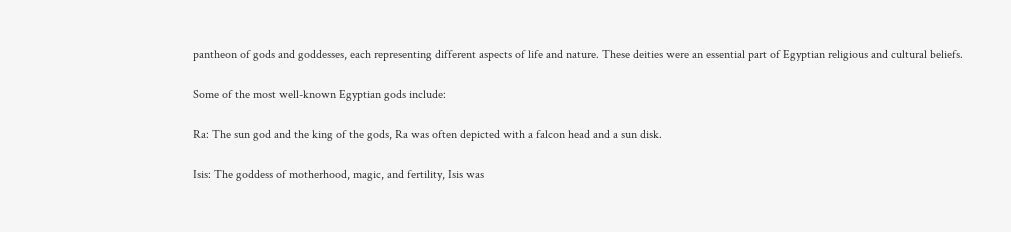pantheon of gods and goddesses, each representing different aspects of life and nature. These deities were an essential part of Egyptian religious and cultural beliefs.

Some of the most well-known Egyptian gods include:

Ra: The sun god and the king of the gods, Ra was often depicted with a falcon head and a sun disk.

Isis: The goddess of motherhood, magic, and fertility, Isis was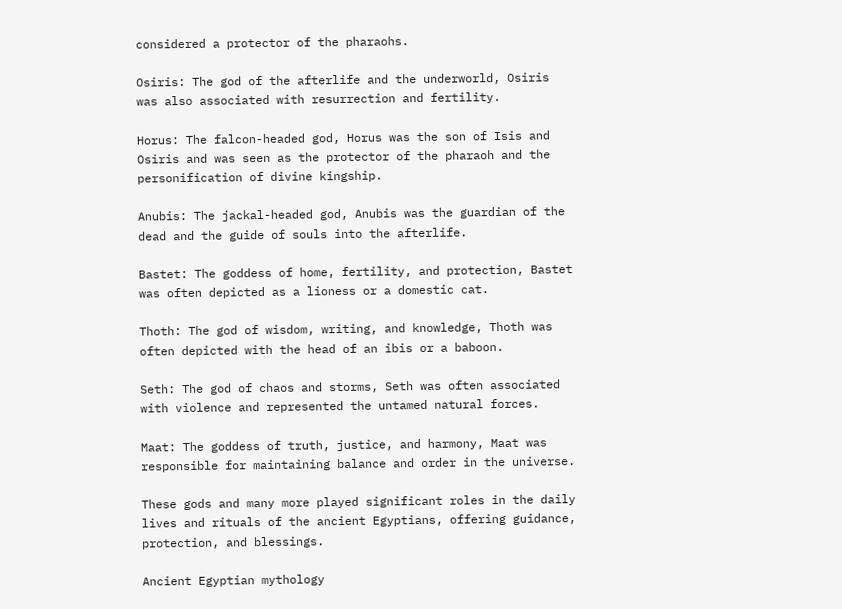considered a protector of the pharaohs.

Osiris: The god of the afterlife and the underworld, Osiris was also associated with resurrection and fertility.

Horus: The falcon-headed god, Horus was the son of Isis and Osiris and was seen as the protector of the pharaoh and the personification of divine kingship.

Anubis: The jackal-headed god, Anubis was the guardian of the dead and the guide of souls into the afterlife.

Bastet: The goddess of home, fertility, and protection, Bastet was often depicted as a lioness or a domestic cat.

Thoth: The god of wisdom, writing, and knowledge, Thoth was often depicted with the head of an ibis or a baboon.

Seth: The god of chaos and storms, Seth was often associated with violence and represented the untamed natural forces.

Maat: The goddess of truth, justice, and harmony, Maat was responsible for maintaining balance and order in the universe.

These gods and many more played significant roles in the daily lives and rituals of the ancient Egyptians, offering guidance, protection, and blessings.

Ancient Egyptian mythology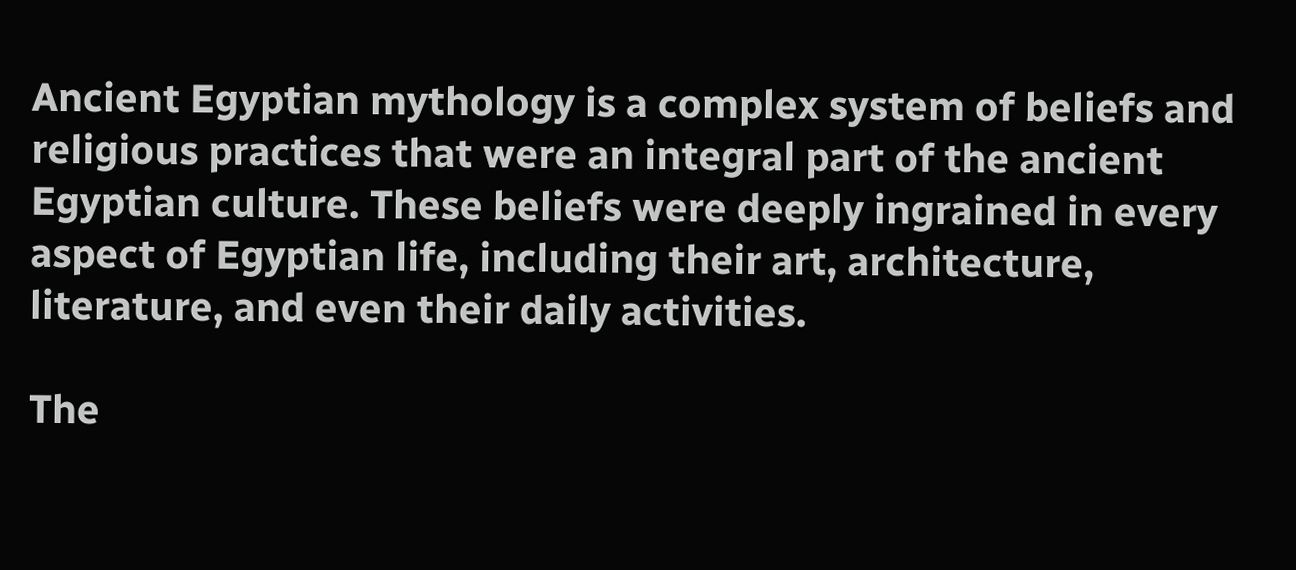Ancient Egyptian mythology is a complex system of beliefs and religious practices that were an integral part of the ancient Egyptian culture. These beliefs were deeply ingrained in every aspect of Egyptian life, including their art, architecture, literature, and even their daily activities.

The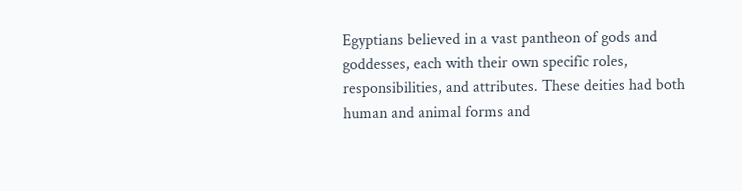Egyptians believed in a vast pantheon of gods and goddesses, each with their own specific roles, responsibilities, and attributes. These deities had both human and animal forms and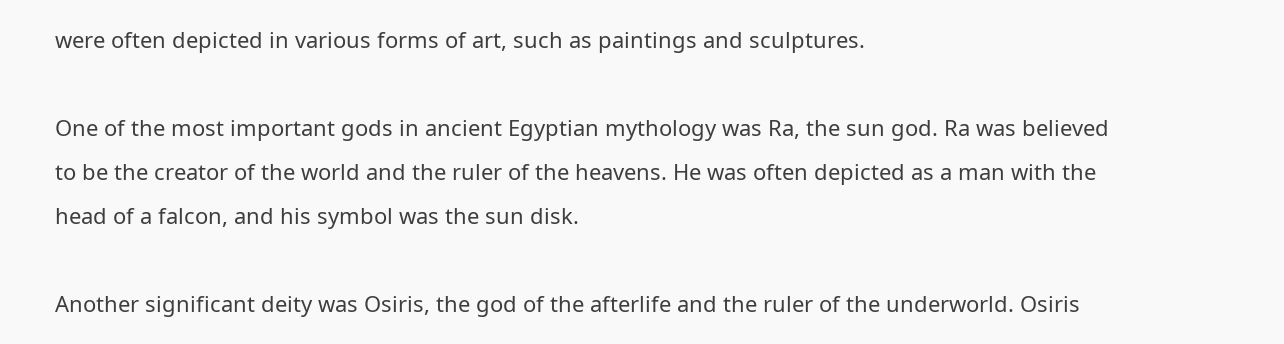were often depicted in various forms of art, such as paintings and sculptures.

One of the most important gods in ancient Egyptian mythology was Ra, the sun god. Ra was believed to be the creator of the world and the ruler of the heavens. He was often depicted as a man with the head of a falcon, and his symbol was the sun disk.

Another significant deity was Osiris, the god of the afterlife and the ruler of the underworld. Osiris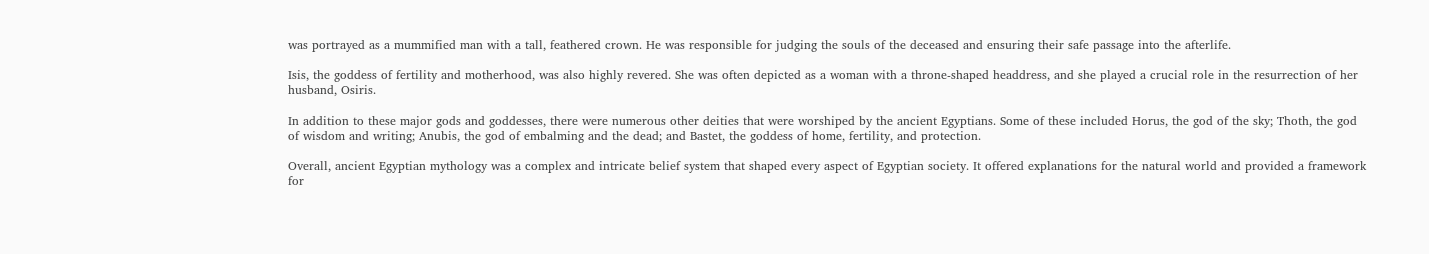was portrayed as a mummified man with a tall, feathered crown. He was responsible for judging the souls of the deceased and ensuring their safe passage into the afterlife.

Isis, the goddess of fertility and motherhood, was also highly revered. She was often depicted as a woman with a throne-shaped headdress, and she played a crucial role in the resurrection of her husband, Osiris.

In addition to these major gods and goddesses, there were numerous other deities that were worshiped by the ancient Egyptians. Some of these included Horus, the god of the sky; Thoth, the god of wisdom and writing; Anubis, the god of embalming and the dead; and Bastet, the goddess of home, fertility, and protection.

Overall, ancient Egyptian mythology was a complex and intricate belief system that shaped every aspect of Egyptian society. It offered explanations for the natural world and provided a framework for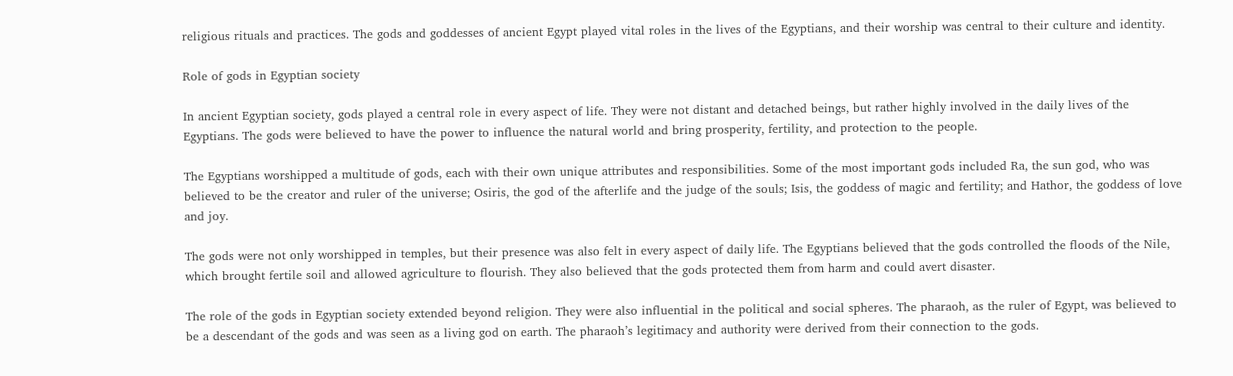religious rituals and practices. The gods and goddesses of ancient Egypt played vital roles in the lives of the Egyptians, and their worship was central to their culture and identity.

Role of gods in Egyptian society

In ancient Egyptian society, gods played a central role in every aspect of life. They were not distant and detached beings, but rather highly involved in the daily lives of the Egyptians. The gods were believed to have the power to influence the natural world and bring prosperity, fertility, and protection to the people.

The Egyptians worshipped a multitude of gods, each with their own unique attributes and responsibilities. Some of the most important gods included Ra, the sun god, who was believed to be the creator and ruler of the universe; Osiris, the god of the afterlife and the judge of the souls; Isis, the goddess of magic and fertility; and Hathor, the goddess of love and joy.

The gods were not only worshipped in temples, but their presence was also felt in every aspect of daily life. The Egyptians believed that the gods controlled the floods of the Nile, which brought fertile soil and allowed agriculture to flourish. They also believed that the gods protected them from harm and could avert disaster.

The role of the gods in Egyptian society extended beyond religion. They were also influential in the political and social spheres. The pharaoh, as the ruler of Egypt, was believed to be a descendant of the gods and was seen as a living god on earth. The pharaoh’s legitimacy and authority were derived from their connection to the gods.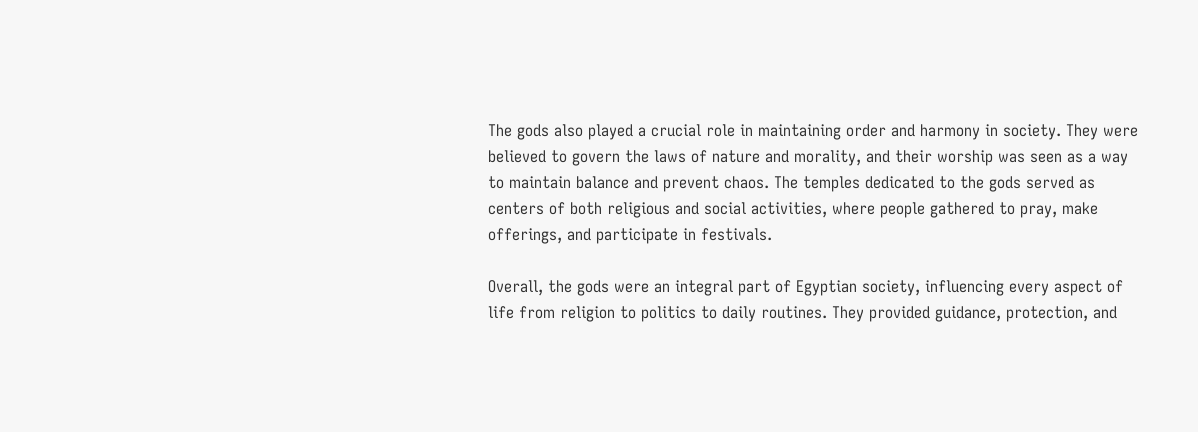The gods also played a crucial role in maintaining order and harmony in society. They were believed to govern the laws of nature and morality, and their worship was seen as a way to maintain balance and prevent chaos. The temples dedicated to the gods served as centers of both religious and social activities, where people gathered to pray, make offerings, and participate in festivals.

Overall, the gods were an integral part of Egyptian society, influencing every aspect of life from religion to politics to daily routines. They provided guidance, protection, and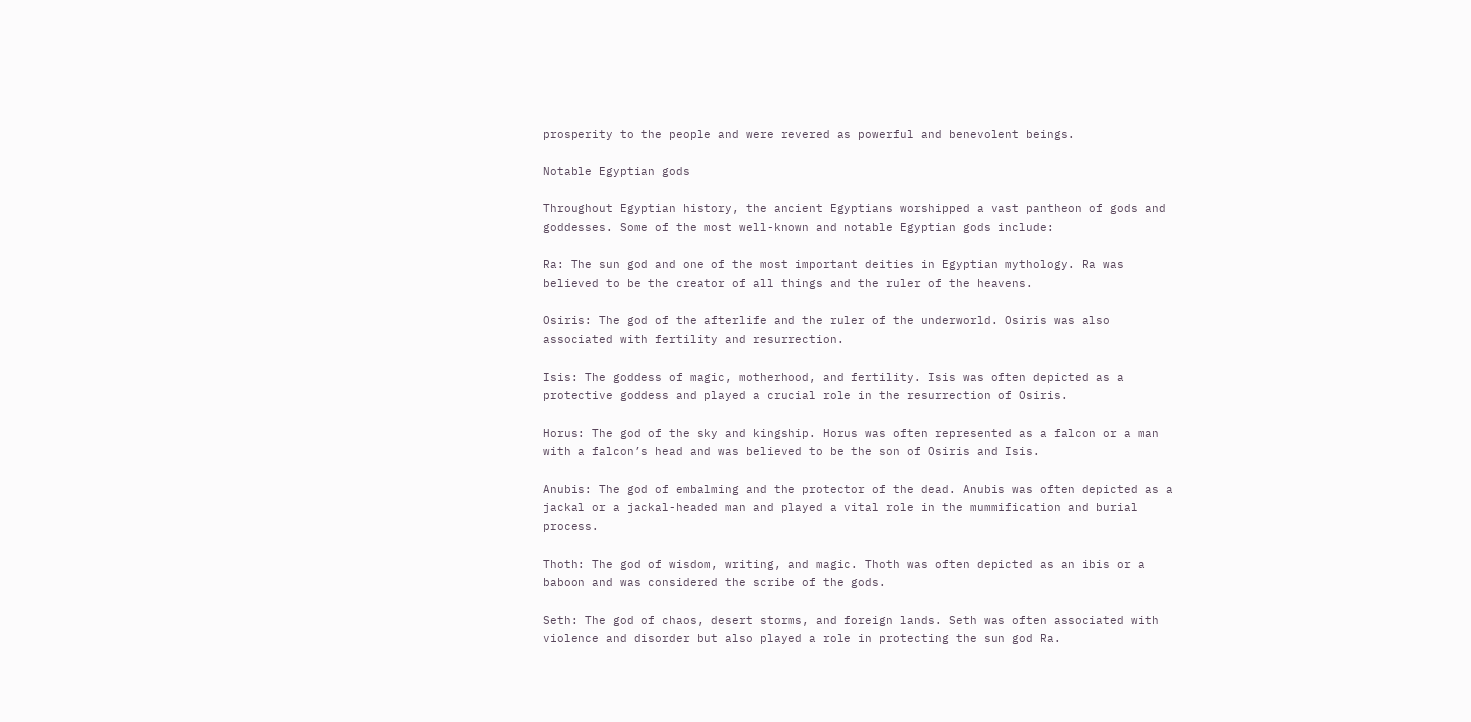prosperity to the people and were revered as powerful and benevolent beings.

Notable Egyptian gods

Throughout Egyptian history, the ancient Egyptians worshipped a vast pantheon of gods and goddesses. Some of the most well-known and notable Egyptian gods include:

Ra: The sun god and one of the most important deities in Egyptian mythology. Ra was believed to be the creator of all things and the ruler of the heavens.

Osiris: The god of the afterlife and the ruler of the underworld. Osiris was also associated with fertility and resurrection.

Isis: The goddess of magic, motherhood, and fertility. Isis was often depicted as a protective goddess and played a crucial role in the resurrection of Osiris.

Horus: The god of the sky and kingship. Horus was often represented as a falcon or a man with a falcon’s head and was believed to be the son of Osiris and Isis.

Anubis: The god of embalming and the protector of the dead. Anubis was often depicted as a jackal or a jackal-headed man and played a vital role in the mummification and burial process.

Thoth: The god of wisdom, writing, and magic. Thoth was often depicted as an ibis or a baboon and was considered the scribe of the gods.

Seth: The god of chaos, desert storms, and foreign lands. Seth was often associated with violence and disorder but also played a role in protecting the sun god Ra.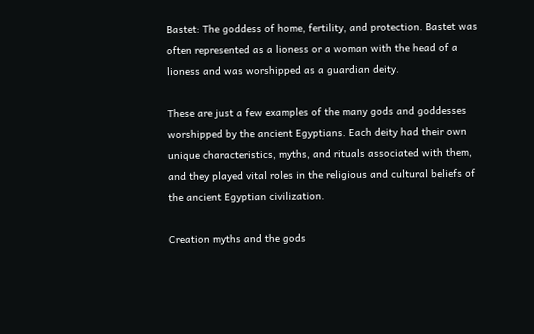Bastet: The goddess of home, fertility, and protection. Bastet was often represented as a lioness or a woman with the head of a lioness and was worshipped as a guardian deity.

These are just a few examples of the many gods and goddesses worshipped by the ancient Egyptians. Each deity had their own unique characteristics, myths, and rituals associated with them, and they played vital roles in the religious and cultural beliefs of the ancient Egyptian civilization.

Creation myths and the gods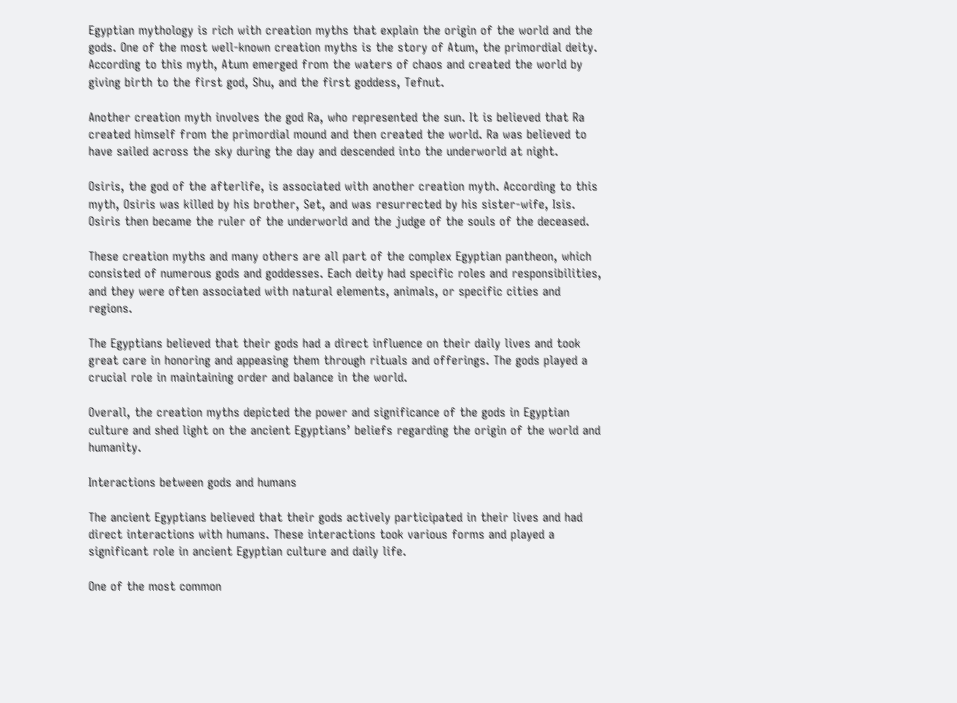Egyptian mythology is rich with creation myths that explain the origin of the world and the gods. One of the most well-known creation myths is the story of Atum, the primordial deity. According to this myth, Atum emerged from the waters of chaos and created the world by giving birth to the first god, Shu, and the first goddess, Tefnut.

Another creation myth involves the god Ra, who represented the sun. It is believed that Ra created himself from the primordial mound and then created the world. Ra was believed to have sailed across the sky during the day and descended into the underworld at night.

Osiris, the god of the afterlife, is associated with another creation myth. According to this myth, Osiris was killed by his brother, Set, and was resurrected by his sister-wife, Isis. Osiris then became the ruler of the underworld and the judge of the souls of the deceased.

These creation myths and many others are all part of the complex Egyptian pantheon, which consisted of numerous gods and goddesses. Each deity had specific roles and responsibilities, and they were often associated with natural elements, animals, or specific cities and regions.

The Egyptians believed that their gods had a direct influence on their daily lives and took great care in honoring and appeasing them through rituals and offerings. The gods played a crucial role in maintaining order and balance in the world.

Overall, the creation myths depicted the power and significance of the gods in Egyptian culture and shed light on the ancient Egyptians’ beliefs regarding the origin of the world and humanity.

Interactions between gods and humans

The ancient Egyptians believed that their gods actively participated in their lives and had direct interactions with humans. These interactions took various forms and played a significant role in ancient Egyptian culture and daily life.

One of the most common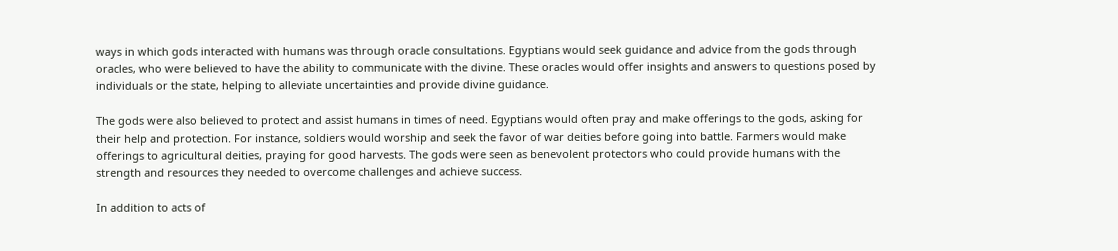ways in which gods interacted with humans was through oracle consultations. Egyptians would seek guidance and advice from the gods through oracles, who were believed to have the ability to communicate with the divine. These oracles would offer insights and answers to questions posed by individuals or the state, helping to alleviate uncertainties and provide divine guidance.

The gods were also believed to protect and assist humans in times of need. Egyptians would often pray and make offerings to the gods, asking for their help and protection. For instance, soldiers would worship and seek the favor of war deities before going into battle. Farmers would make offerings to agricultural deities, praying for good harvests. The gods were seen as benevolent protectors who could provide humans with the strength and resources they needed to overcome challenges and achieve success.

In addition to acts of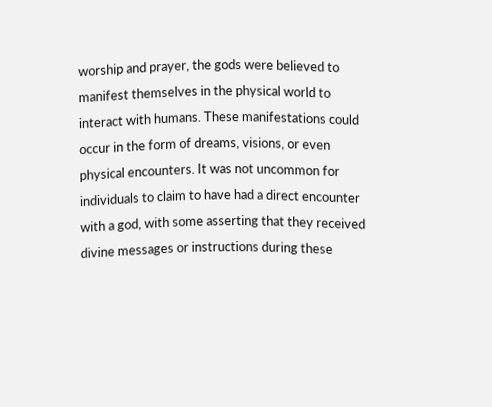worship and prayer, the gods were believed to manifest themselves in the physical world to interact with humans. These manifestations could occur in the form of dreams, visions, or even physical encounters. It was not uncommon for individuals to claim to have had a direct encounter with a god, with some asserting that they received divine messages or instructions during these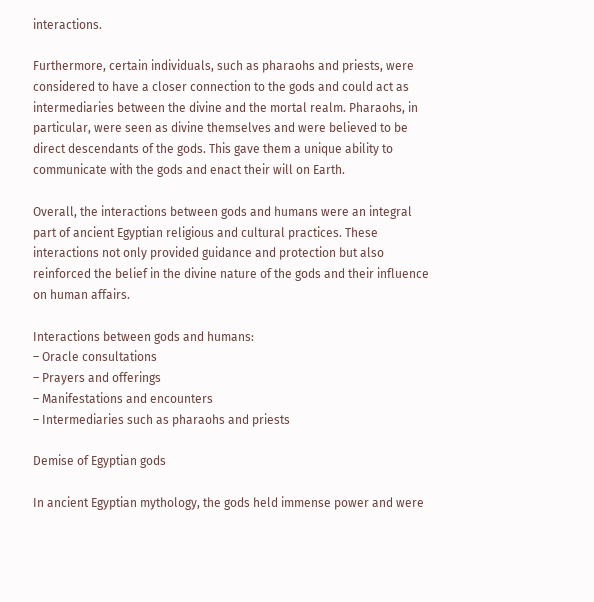interactions.

Furthermore, certain individuals, such as pharaohs and priests, were considered to have a closer connection to the gods and could act as intermediaries between the divine and the mortal realm. Pharaohs, in particular, were seen as divine themselves and were believed to be direct descendants of the gods. This gave them a unique ability to communicate with the gods and enact their will on Earth.

Overall, the interactions between gods and humans were an integral part of ancient Egyptian religious and cultural practices. These interactions not only provided guidance and protection but also reinforced the belief in the divine nature of the gods and their influence on human affairs.

Interactions between gods and humans:
– Oracle consultations
– Prayers and offerings
– Manifestations and encounters
– Intermediaries such as pharaohs and priests

Demise of Egyptian gods

In ancient Egyptian mythology, the gods held immense power and were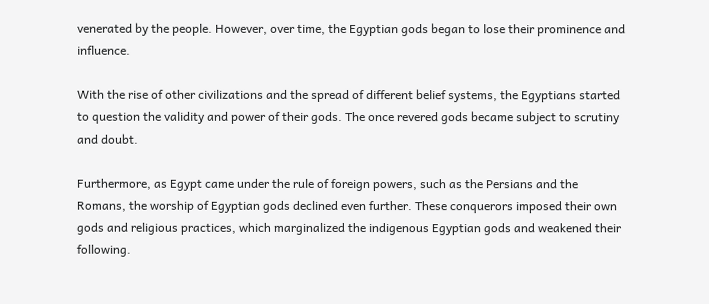venerated by the people. However, over time, the Egyptian gods began to lose their prominence and influence.

With the rise of other civilizations and the spread of different belief systems, the Egyptians started to question the validity and power of their gods. The once revered gods became subject to scrutiny and doubt.

Furthermore, as Egypt came under the rule of foreign powers, such as the Persians and the Romans, the worship of Egyptian gods declined even further. These conquerors imposed their own gods and religious practices, which marginalized the indigenous Egyptian gods and weakened their following.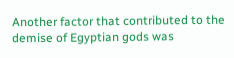Another factor that contributed to the demise of Egyptian gods was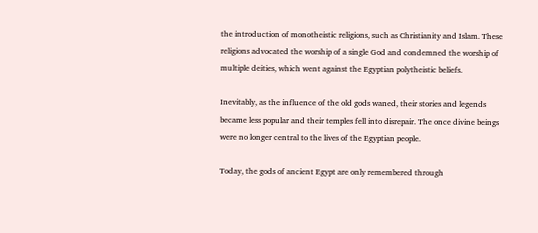the introduction of monotheistic religions, such as Christianity and Islam. These religions advocated the worship of a single God and condemned the worship of multiple deities, which went against the Egyptian polytheistic beliefs.

Inevitably, as the influence of the old gods waned, their stories and legends became less popular and their temples fell into disrepair. The once divine beings were no longer central to the lives of the Egyptian people.

Today, the gods of ancient Egypt are only remembered through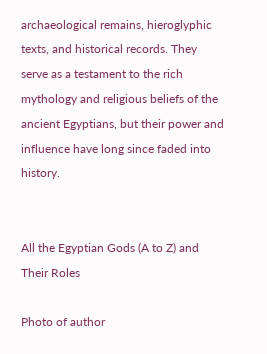archaeological remains, hieroglyphic texts, and historical records. They serve as a testament to the rich mythology and religious beliefs of the ancient Egyptians, but their power and influence have long since faded into history.


All the Egyptian Gods (A to Z) and Their Roles

Photo of author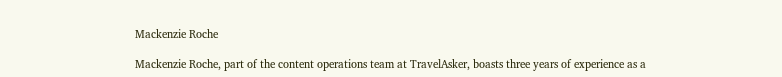Mackenzie Roche

Mackenzie Roche, part of the content operations team at TravelAsker, boasts three years of experience as a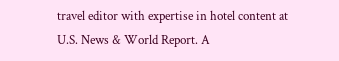travel editor with expertise in hotel content at U.S. News & World Report. A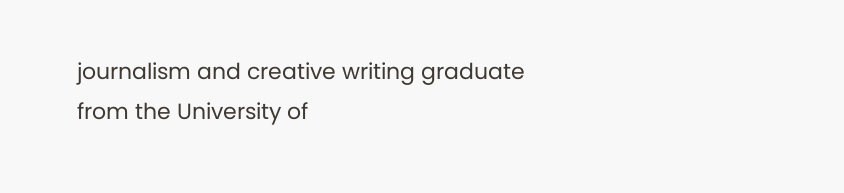journalism and creative writing graduate from the University of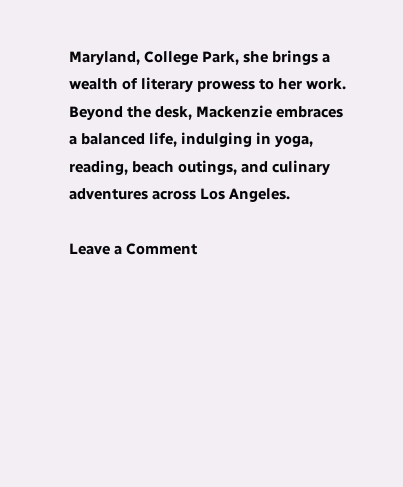Maryland, College Park, she brings a wealth of literary prowess to her work. Beyond the desk, Mackenzie embraces a balanced life, indulging in yoga, reading, beach outings, and culinary adventures across Los Angeles.

Leave a Comment